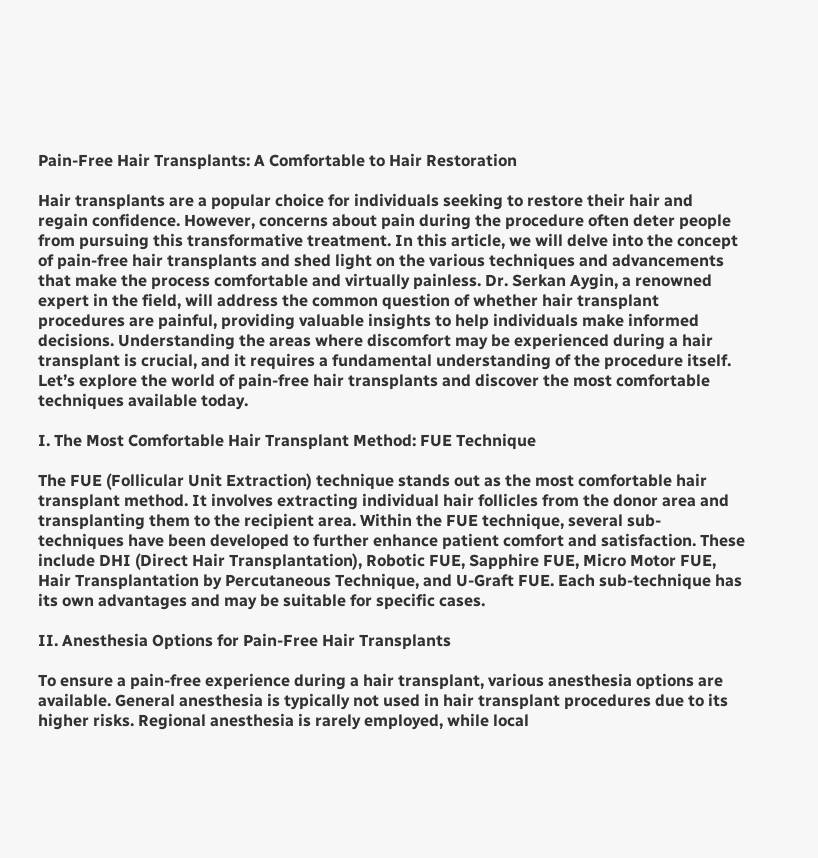Pain-Free Hair Transplants: A Comfortable to Hair Restoration

Hair transplants are a popular choice for individuals seeking to restore their hair and regain confidence. However, concerns about pain during the procedure often deter people from pursuing this transformative treatment. In this article, we will delve into the concept of pain-free hair transplants and shed light on the various techniques and advancements that make the process comfortable and virtually painless. Dr. Serkan Aygin, a renowned expert in the field, will address the common question of whether hair transplant procedures are painful, providing valuable insights to help individuals make informed decisions. Understanding the areas where discomfort may be experienced during a hair transplant is crucial, and it requires a fundamental understanding of the procedure itself. Let’s explore the world of pain-free hair transplants and discover the most comfortable techniques available today.

I. The Most Comfortable Hair Transplant Method: FUE Technique

The FUE (Follicular Unit Extraction) technique stands out as the most comfortable hair transplant method. It involves extracting individual hair follicles from the donor area and transplanting them to the recipient area. Within the FUE technique, several sub-techniques have been developed to further enhance patient comfort and satisfaction. These include DHI (Direct Hair Transplantation), Robotic FUE, Sapphire FUE, Micro Motor FUE, Hair Transplantation by Percutaneous Technique, and U-Graft FUE. Each sub-technique has its own advantages and may be suitable for specific cases.

II. Anesthesia Options for Pain-Free Hair Transplants

To ensure a pain-free experience during a hair transplant, various anesthesia options are available. General anesthesia is typically not used in hair transplant procedures due to its higher risks. Regional anesthesia is rarely employed, while local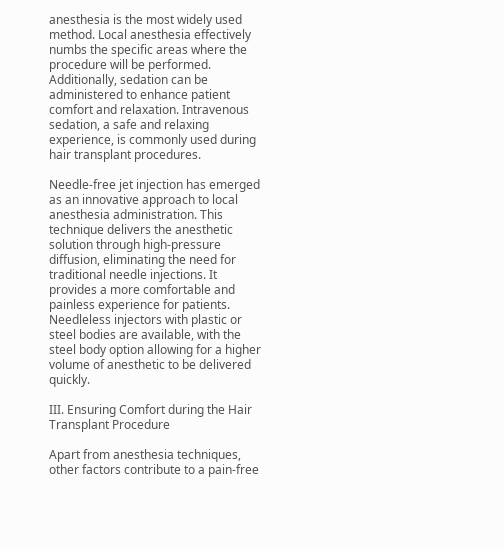anesthesia is the most widely used method. Local anesthesia effectively numbs the specific areas where the procedure will be performed. Additionally, sedation can be administered to enhance patient comfort and relaxation. Intravenous sedation, a safe and relaxing experience, is commonly used during hair transplant procedures.

Needle-free jet injection has emerged as an innovative approach to local anesthesia administration. This technique delivers the anesthetic solution through high-pressure diffusion, eliminating the need for traditional needle injections. It provides a more comfortable and painless experience for patients. Needleless injectors with plastic or steel bodies are available, with the steel body option allowing for a higher volume of anesthetic to be delivered quickly.

III. Ensuring Comfort during the Hair Transplant Procedure

Apart from anesthesia techniques, other factors contribute to a pain-free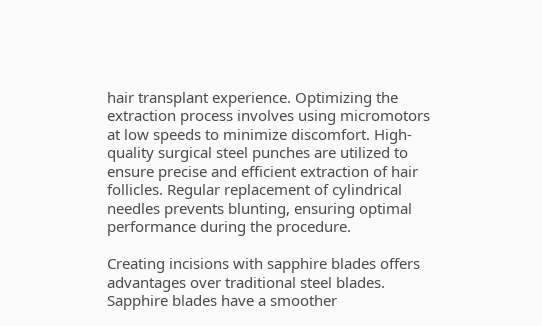hair transplant experience. Optimizing the extraction process involves using micromotors at low speeds to minimize discomfort. High-quality surgical steel punches are utilized to ensure precise and efficient extraction of hair follicles. Regular replacement of cylindrical needles prevents blunting, ensuring optimal performance during the procedure.

Creating incisions with sapphire blades offers advantages over traditional steel blades. Sapphire blades have a smoother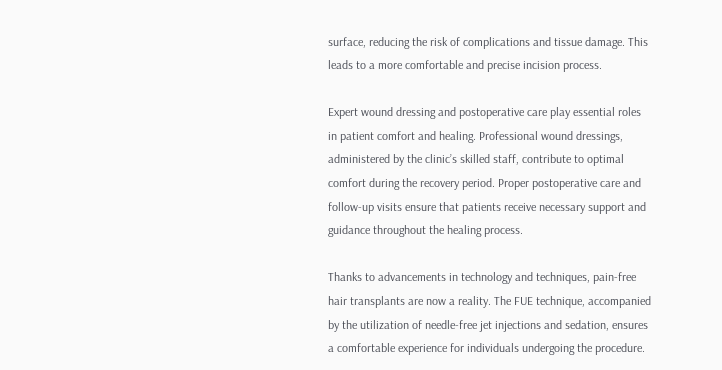surface, reducing the risk of complications and tissue damage. This leads to a more comfortable and precise incision process.

Expert wound dressing and postoperative care play essential roles in patient comfort and healing. Professional wound dressings, administered by the clinic’s skilled staff, contribute to optimal comfort during the recovery period. Proper postoperative care and follow-up visits ensure that patients receive necessary support and guidance throughout the healing process.

Thanks to advancements in technology and techniques, pain-free hair transplants are now a reality. The FUE technique, accompanied by the utilization of needle-free jet injections and sedation, ensures a comfortable experience for individuals undergoing the procedure.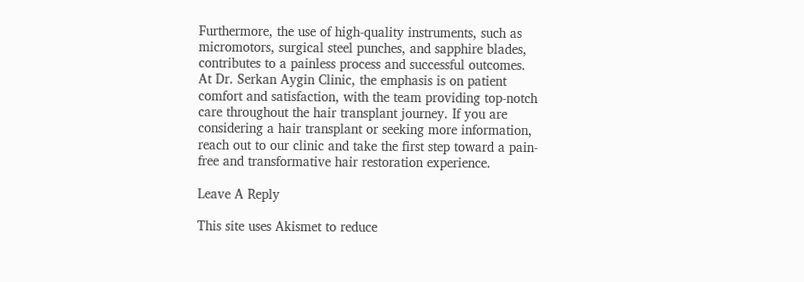Furthermore, the use of high-quality instruments, such as micromotors, surgical steel punches, and sapphire blades, contributes to a painless process and successful outcomes. At Dr. Serkan Aygin Clinic, the emphasis is on patient comfort and satisfaction, with the team providing top-notch care throughout the hair transplant journey. If you are considering a hair transplant or seeking more information, reach out to our clinic and take the first step toward a pain-free and transformative hair restoration experience.

Leave A Reply

This site uses Akismet to reduce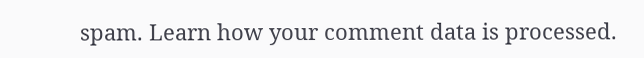spam. Learn how your comment data is processed.